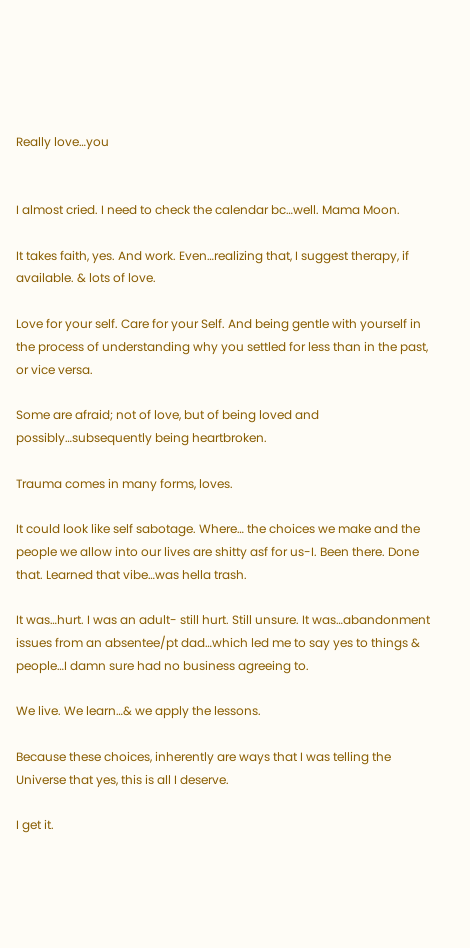Really love…you


I almost cried. I need to check the calendar bc…well. Mama Moon.

It takes faith, yes. And work. Even…realizing that, I suggest therapy, if available. & lots of love.

Love for your self. Care for your Self. And being gentle with yourself in the process of understanding why you settled for less than in the past, or vice versa.

Some are afraid; not of love, but of being loved and possibly…subsequently being heartbroken.

Trauma comes in many forms, loves.

It could look like self sabotage. Where… the choices we make and the people we allow into our lives are shitty asf for us-I. Been there. Done that. Learned that vibe…was hella trash.

It was…hurt. I was an adult- still hurt. Still unsure. It was…abandonment issues from an absentee/pt dad…which led me to say yes to things & people…I damn sure had no business agreeing to.

We live. We learn…& we apply the lessons.

Because these choices, inherently are ways that I was telling the Universe that yes, this is all I deserve.

I get it.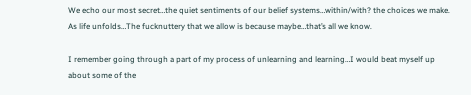We echo our most secret…the quiet sentiments of our belief systems…within/with? the choices we make. As life unfolds…The fucknuttery that we allow is because maybe…that’s all we know.

I remember going through a part of my process of unlearning and learning…I would beat myself up about some of the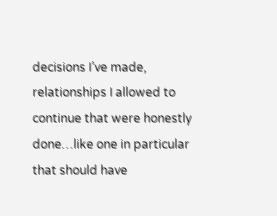decisions I’ve made, relationships I allowed to continue that were honestly done…like one in particular that should have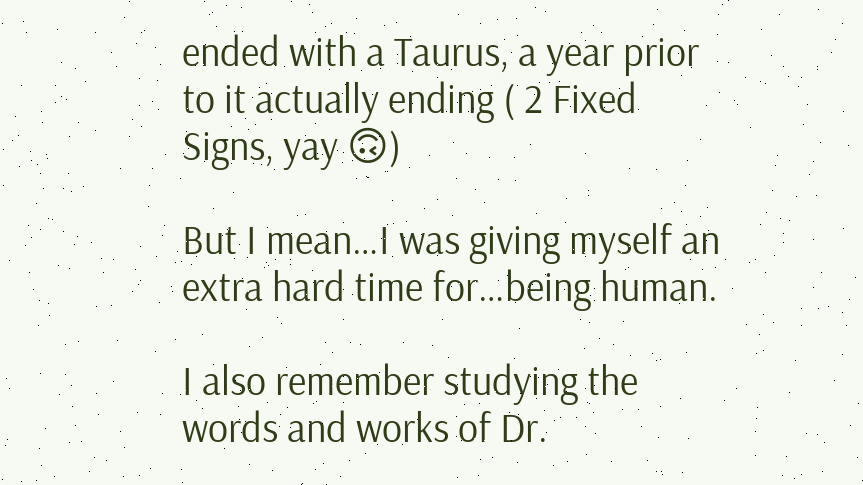ended with a Taurus, a year prior to it actually ending ( 2 Fixed Signs, yay 🙃)

But I mean…I was giving myself an extra hard time for…being human.

I also remember studying the words and works of Dr.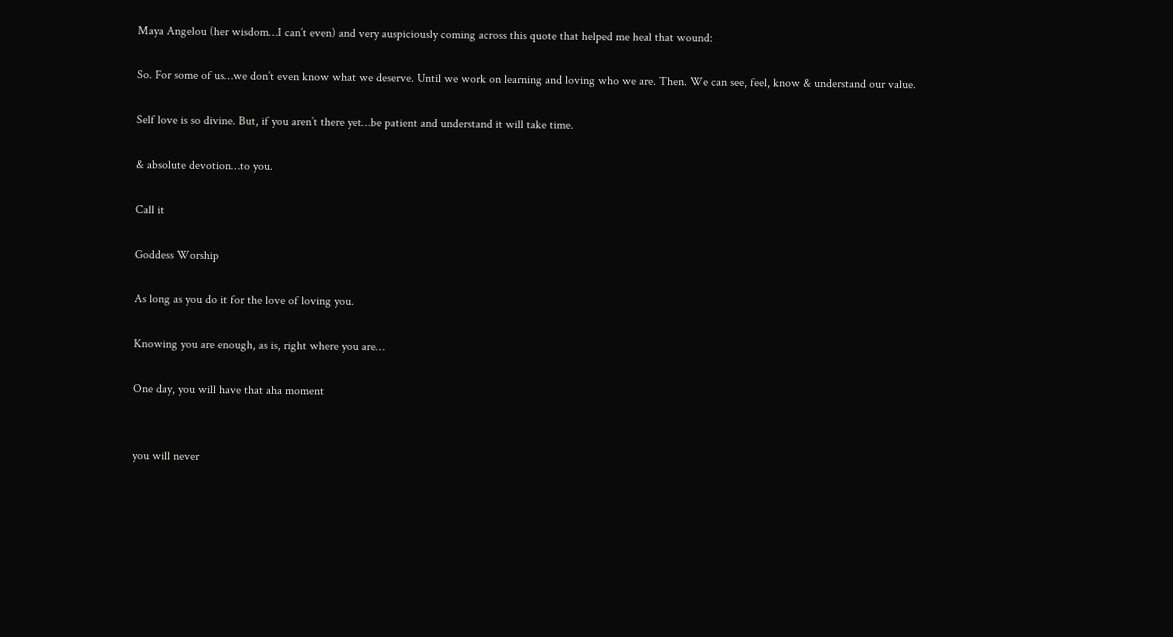Maya Angelou (her wisdom…I can’t even) and very auspiciously coming across this quote that helped me heal that wound:

So. For some of us…we don’t even know what we deserve. Until we work on learning and loving who we are. Then. We can see, feel, know & understand our value.

Self love is so divine. But, if you aren’t there yet…be patient and understand it will take time.

& absolute devotion…to you.

Call it

Goddess Worship

As long as you do it for the love of loving you.

Knowing you are enough, as is, right where you are…

One day, you will have that aha moment


you will never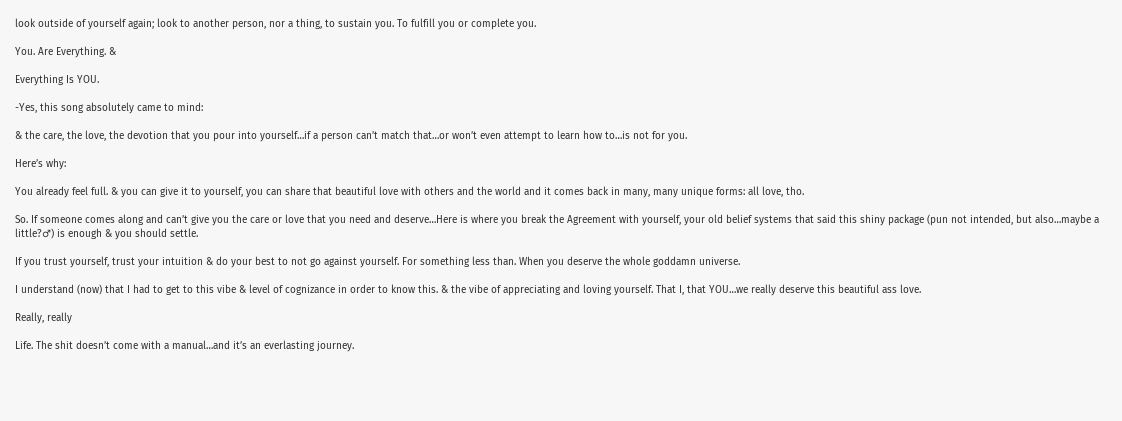look outside of yourself again; look to another person, nor a thing, to sustain you. To fulfill you or complete you.

You. Are Everything. &

Everything Is YOU.

-Yes, this song absolutely came to mind:

& the care, the love, the devotion that you pour into yourself…if a person can’t match that…or won’t even attempt to learn how to…is not for you.

Here’s why:

You already feel full. & you can give it to yourself, you can share that beautiful love with others and the world and it comes back in many, many unique forms: all love, tho.

So. If someone comes along and can’t give you the care or love that you need and deserve…Here is where you break the Agreement with yourself, your old belief systems that said this shiny package (pun not intended, but also…maybe a little?♂) is enough & you should settle.

If you trust yourself, trust your intuition & do your best to not go against yourself. For something less than. When you deserve the whole goddamn universe.

I understand (now) that I had to get to this vibe & level of cognizance in order to know this. & the vibe of appreciating and loving yourself. That I, that YOU…we really deserve this beautiful ass love.

Really, really

Life. The shit doesn’t come with a manual…and it’s an everlasting journey.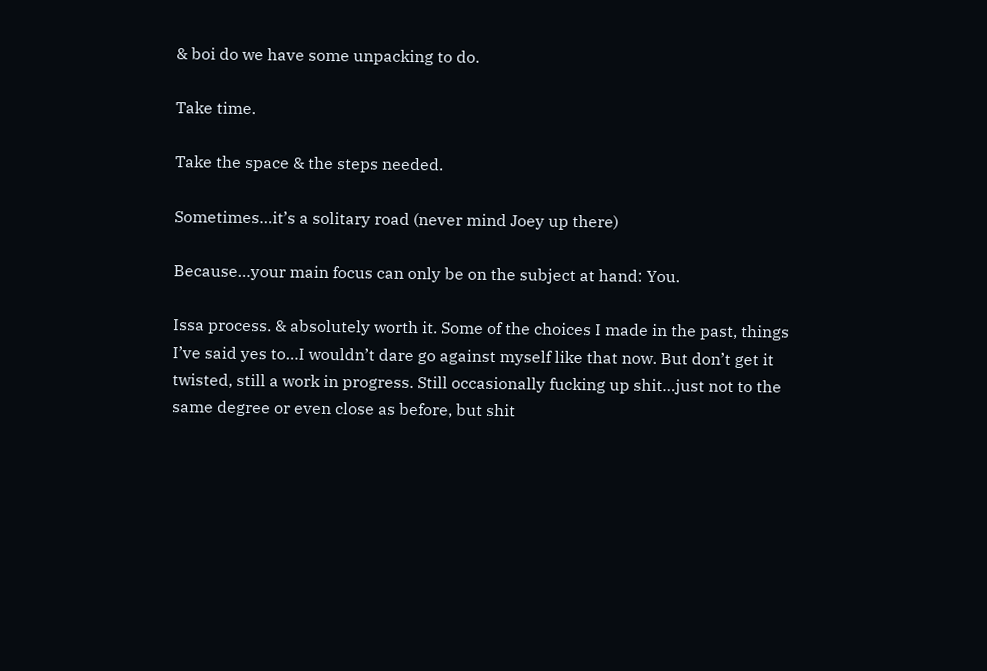& boi do we have some unpacking to do.

Take time.

Take the space & the steps needed.

Sometimes…it’s a solitary road (never mind Joey up there)

Because…your main focus can only be on the subject at hand: You.

Issa process. & absolutely worth it. Some of the choices I made in the past, things I’ve said yes to…I wouldn’t dare go against myself like that now. But don’t get it twisted, still a work in progress. Still occasionally fucking up shit…just not to the same degree or even close as before, but shit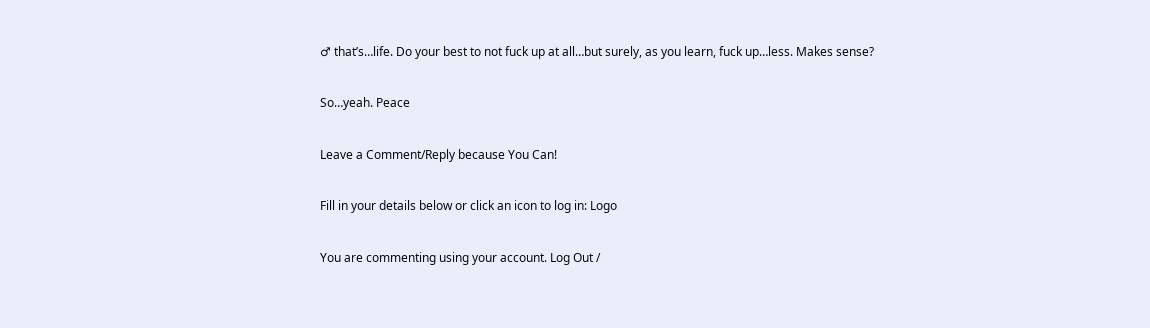♂ that’s…life. Do your best to not fuck up at all…but surely, as you learn, fuck up…less. Makes sense?

So…yeah. Peace

Leave a Comment/Reply because You Can!

Fill in your details below or click an icon to log in: Logo

You are commenting using your account. Log Out /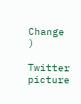Change )

Twitter picture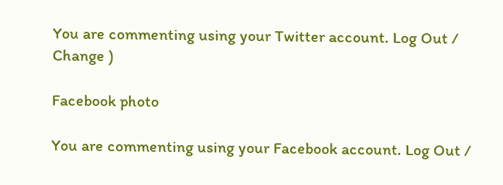You are commenting using your Twitter account. Log Out /  Change )

Facebook photo

You are commenting using your Facebook account. Log Out /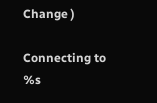Change )

Connecting to %s